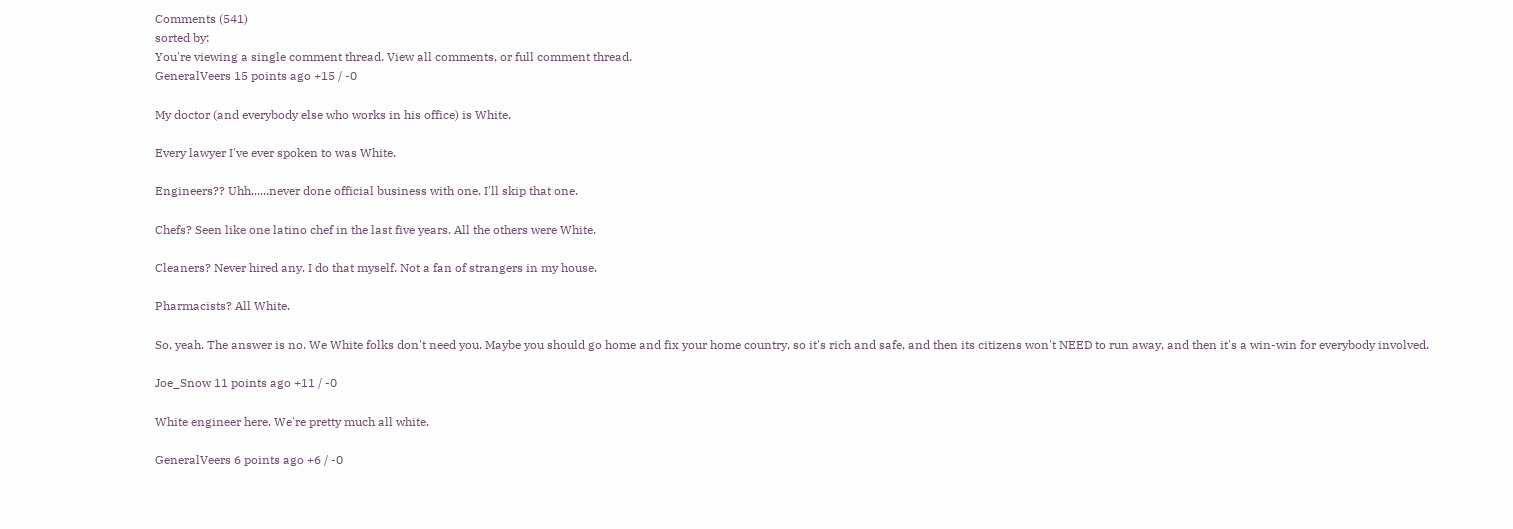Comments (541)
sorted by:
You're viewing a single comment thread. View all comments, or full comment thread.
GeneralVeers 15 points ago +15 / -0

My doctor (and everybody else who works in his office) is White.

Every lawyer I've ever spoken to was White.

Engineers?? Uhh......never done official business with one. I'll skip that one.

Chefs? Seen like one latino chef in the last five years. All the others were White.

Cleaners? Never hired any. I do that myself. Not a fan of strangers in my house.

Pharmacists? All White.

So, yeah. The answer is no. We White folks don't need you. Maybe you should go home and fix your home country, so it's rich and safe, and then its citizens won't NEED to run away, and then it's a win-win for everybody involved.

Joe_Snow 11 points ago +11 / -0

White engineer here. We're pretty much all white.

GeneralVeers 6 points ago +6 / -0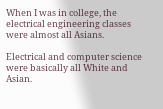When I was in college, the electrical engineering classes were almost all Asians.

Electrical and computer science were basically all White and Asian.